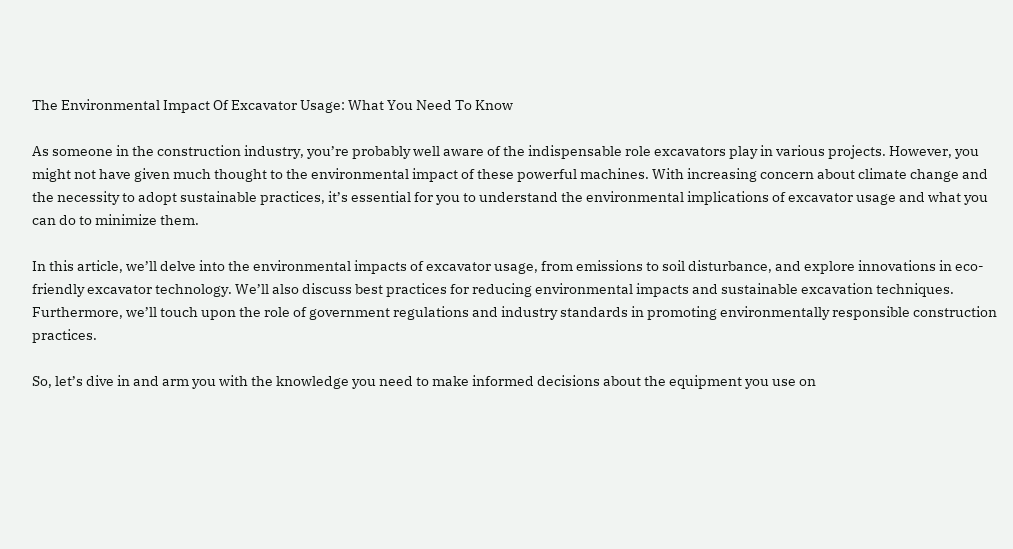The Environmental Impact Of Excavator Usage: What You Need To Know

As someone in the construction industry, you’re probably well aware of the indispensable role excavators play in various projects. However, you might not have given much thought to the environmental impact of these powerful machines. With increasing concern about climate change and the necessity to adopt sustainable practices, it’s essential for you to understand the environmental implications of excavator usage and what you can do to minimize them.

In this article, we’ll delve into the environmental impacts of excavator usage, from emissions to soil disturbance, and explore innovations in eco-friendly excavator technology. We’ll also discuss best practices for reducing environmental impacts and sustainable excavation techniques. Furthermore, we’ll touch upon the role of government regulations and industry standards in promoting environmentally responsible construction practices.

So, let’s dive in and arm you with the knowledge you need to make informed decisions about the equipment you use on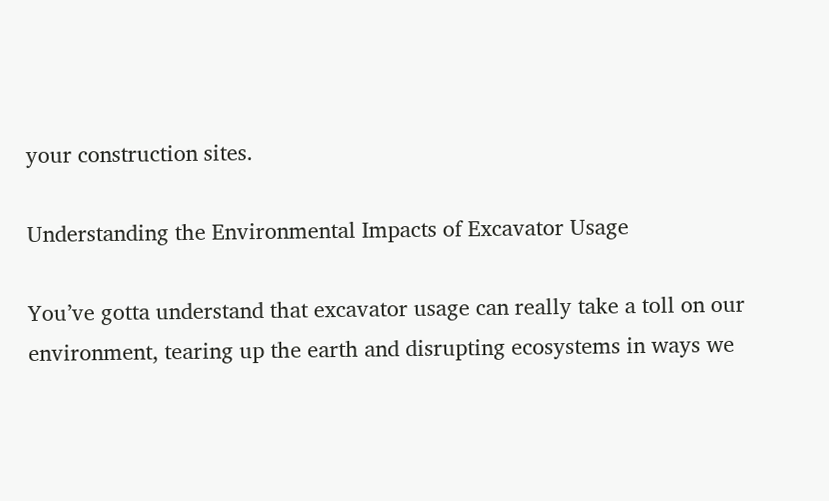your construction sites.

Understanding the Environmental Impacts of Excavator Usage

You’ve gotta understand that excavator usage can really take a toll on our environment, tearing up the earth and disrupting ecosystems in ways we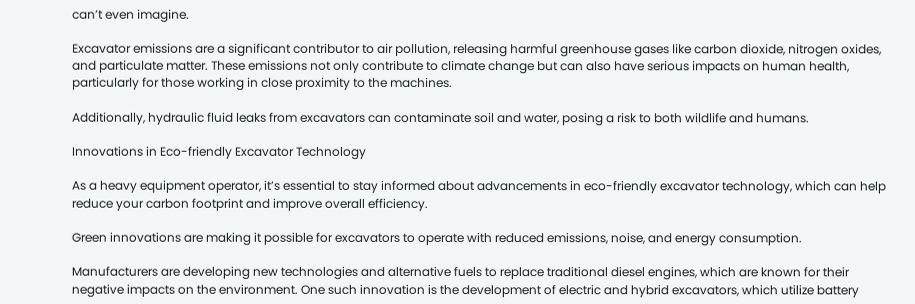can’t even imagine.

Excavator emissions are a significant contributor to air pollution, releasing harmful greenhouse gases like carbon dioxide, nitrogen oxides, and particulate matter. These emissions not only contribute to climate change but can also have serious impacts on human health, particularly for those working in close proximity to the machines.

Additionally, hydraulic fluid leaks from excavators can contaminate soil and water, posing a risk to both wildlife and humans.

Innovations in Eco-friendly Excavator Technology

As a heavy equipment operator, it’s essential to stay informed about advancements in eco-friendly excavator technology, which can help reduce your carbon footprint and improve overall efficiency.

Green innovations are making it possible for excavators to operate with reduced emissions, noise, and energy consumption.

Manufacturers are developing new technologies and alternative fuels to replace traditional diesel engines, which are known for their negative impacts on the environment. One such innovation is the development of electric and hybrid excavators, which utilize battery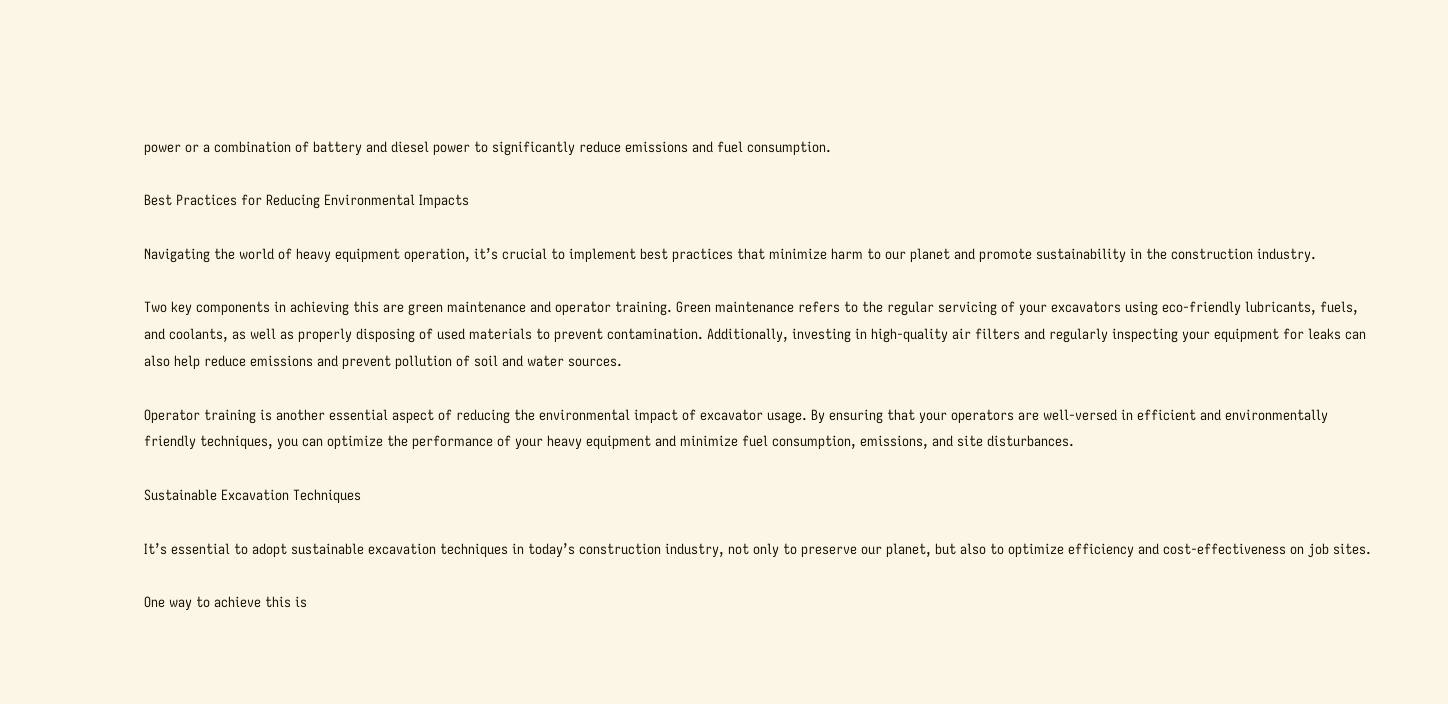power or a combination of battery and diesel power to significantly reduce emissions and fuel consumption.

Best Practices for Reducing Environmental Impacts

Navigating the world of heavy equipment operation, it’s crucial to implement best practices that minimize harm to our planet and promote sustainability in the construction industry.

Two key components in achieving this are green maintenance and operator training. Green maintenance refers to the regular servicing of your excavators using eco-friendly lubricants, fuels, and coolants, as well as properly disposing of used materials to prevent contamination. Additionally, investing in high-quality air filters and regularly inspecting your equipment for leaks can also help reduce emissions and prevent pollution of soil and water sources.

Operator training is another essential aspect of reducing the environmental impact of excavator usage. By ensuring that your operators are well-versed in efficient and environmentally friendly techniques, you can optimize the performance of your heavy equipment and minimize fuel consumption, emissions, and site disturbances.

Sustainable Excavation Techniques

It’s essential to adopt sustainable excavation techniques in today’s construction industry, not only to preserve our planet, but also to optimize efficiency and cost-effectiveness on job sites.

One way to achieve this is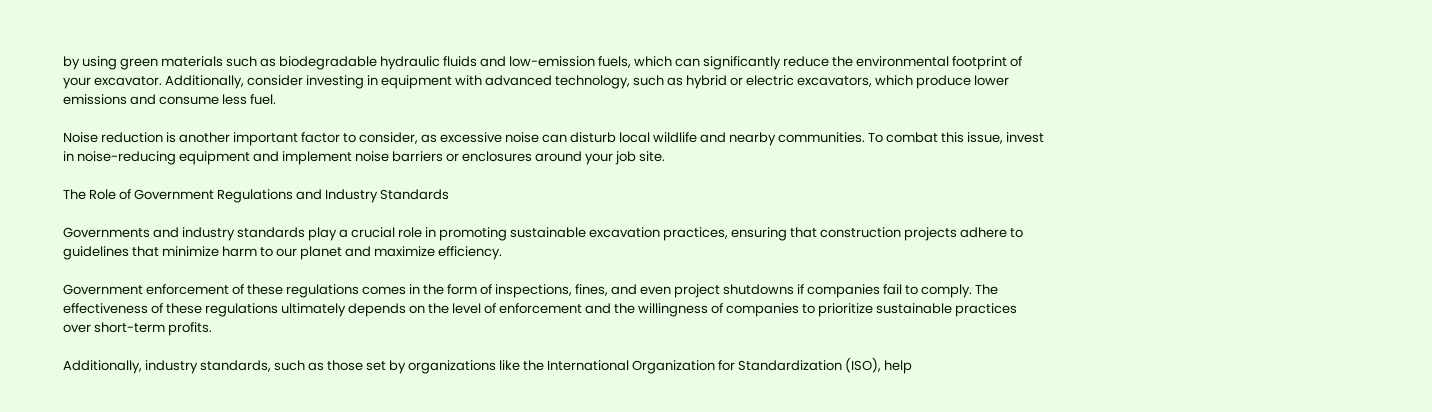by using green materials such as biodegradable hydraulic fluids and low-emission fuels, which can significantly reduce the environmental footprint of your excavator. Additionally, consider investing in equipment with advanced technology, such as hybrid or electric excavators, which produce lower emissions and consume less fuel.

Noise reduction is another important factor to consider, as excessive noise can disturb local wildlife and nearby communities. To combat this issue, invest in noise-reducing equipment and implement noise barriers or enclosures around your job site.

The Role of Government Regulations and Industry Standards

Governments and industry standards play a crucial role in promoting sustainable excavation practices, ensuring that construction projects adhere to guidelines that minimize harm to our planet and maximize efficiency.

Government enforcement of these regulations comes in the form of inspections, fines, and even project shutdowns if companies fail to comply. The effectiveness of these regulations ultimately depends on the level of enforcement and the willingness of companies to prioritize sustainable practices over short-term profits.

Additionally, industry standards, such as those set by organizations like the International Organization for Standardization (ISO), help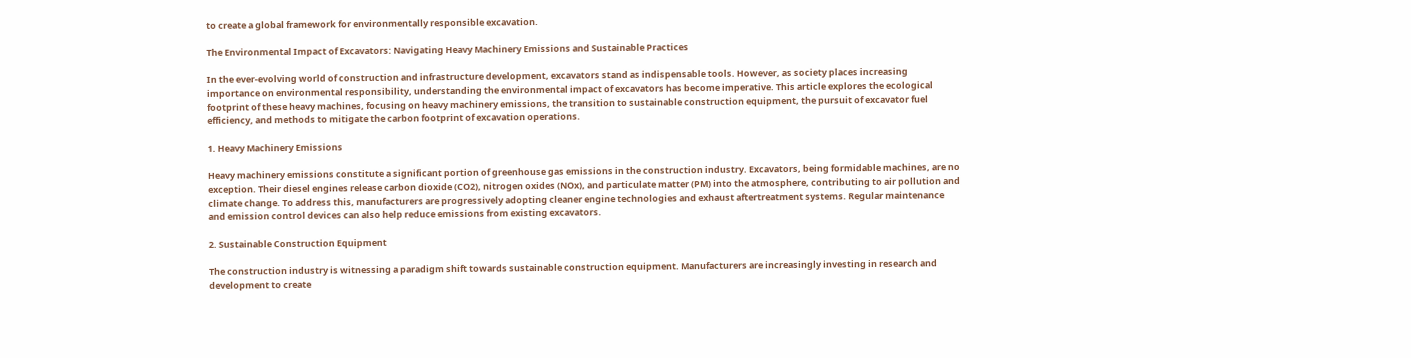to create a global framework for environmentally responsible excavation.

The Environmental Impact of Excavators: Navigating Heavy Machinery Emissions and Sustainable Practices

In the ever-evolving world of construction and infrastructure development, excavators stand as indispensable tools. However, as society places increasing importance on environmental responsibility, understanding the environmental impact of excavators has become imperative. This article explores the ecological footprint of these heavy machines, focusing on heavy machinery emissions, the transition to sustainable construction equipment, the pursuit of excavator fuel efficiency, and methods to mitigate the carbon footprint of excavation operations.

1. Heavy Machinery Emissions

Heavy machinery emissions constitute a significant portion of greenhouse gas emissions in the construction industry. Excavators, being formidable machines, are no exception. Their diesel engines release carbon dioxide (CO2), nitrogen oxides (NOx), and particulate matter (PM) into the atmosphere, contributing to air pollution and climate change. To address this, manufacturers are progressively adopting cleaner engine technologies and exhaust aftertreatment systems. Regular maintenance and emission control devices can also help reduce emissions from existing excavators.

2. Sustainable Construction Equipment

The construction industry is witnessing a paradigm shift towards sustainable construction equipment. Manufacturers are increasingly investing in research and development to create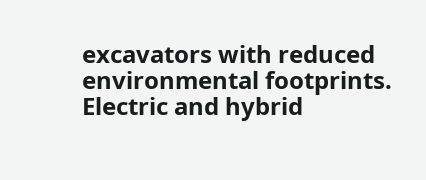excavators with reduced environmental footprints. Electric and hybrid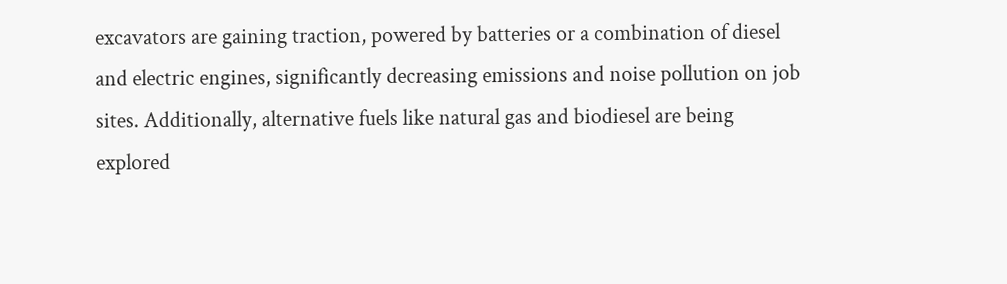excavators are gaining traction, powered by batteries or a combination of diesel and electric engines, significantly decreasing emissions and noise pollution on job sites. Additionally, alternative fuels like natural gas and biodiesel are being explored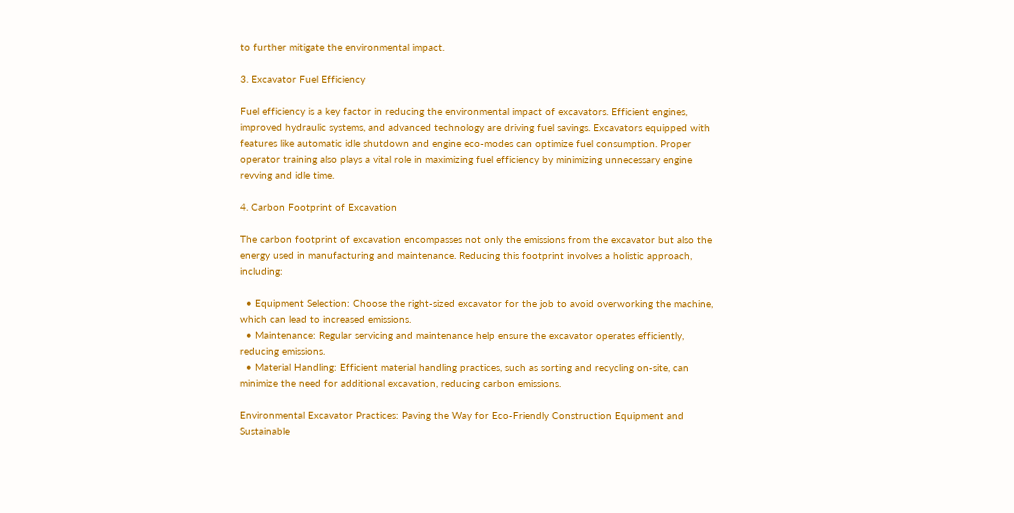to further mitigate the environmental impact.

3. Excavator Fuel Efficiency

Fuel efficiency is a key factor in reducing the environmental impact of excavators. Efficient engines, improved hydraulic systems, and advanced technology are driving fuel savings. Excavators equipped with features like automatic idle shutdown and engine eco-modes can optimize fuel consumption. Proper operator training also plays a vital role in maximizing fuel efficiency by minimizing unnecessary engine revving and idle time.

4. Carbon Footprint of Excavation

The carbon footprint of excavation encompasses not only the emissions from the excavator but also the energy used in manufacturing and maintenance. Reducing this footprint involves a holistic approach, including:

  • Equipment Selection: Choose the right-sized excavator for the job to avoid overworking the machine, which can lead to increased emissions.
  • Maintenance: Regular servicing and maintenance help ensure the excavator operates efficiently, reducing emissions.
  • Material Handling: Efficient material handling practices, such as sorting and recycling on-site, can minimize the need for additional excavation, reducing carbon emissions.

Environmental Excavator Practices: Paving the Way for Eco-Friendly Construction Equipment and Sustainable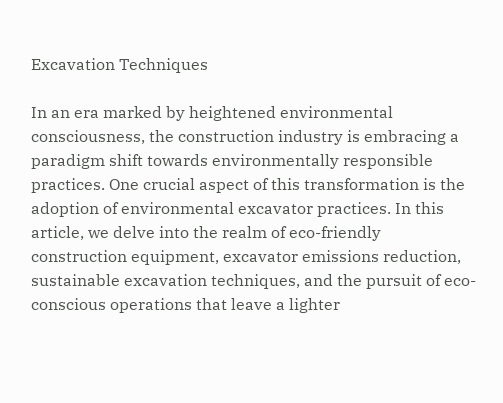Excavation Techniques

In an era marked by heightened environmental consciousness, the construction industry is embracing a paradigm shift towards environmentally responsible practices. One crucial aspect of this transformation is the adoption of environmental excavator practices. In this article, we delve into the realm of eco-friendly construction equipment, excavator emissions reduction, sustainable excavation techniques, and the pursuit of eco-conscious operations that leave a lighter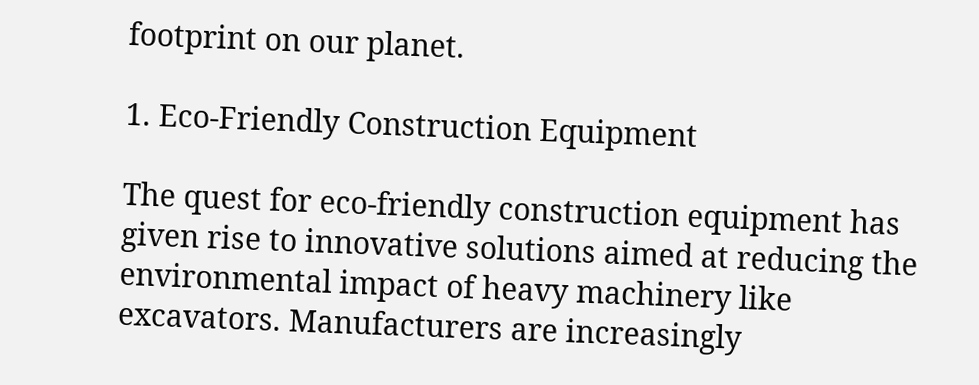footprint on our planet.

1. Eco-Friendly Construction Equipment

The quest for eco-friendly construction equipment has given rise to innovative solutions aimed at reducing the environmental impact of heavy machinery like excavators. Manufacturers are increasingly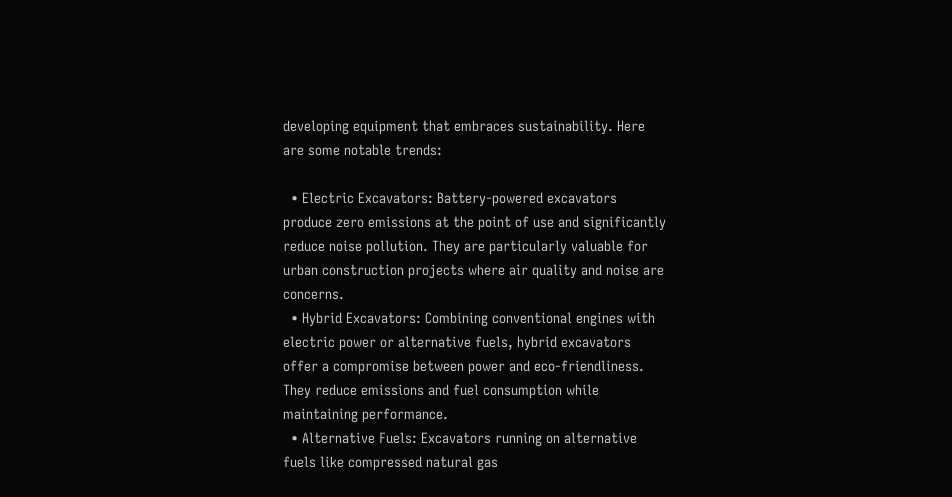developing equipment that embraces sustainability. Here are some notable trends:

  • Electric Excavators: Battery-powered excavators produce zero emissions at the point of use and significantly reduce noise pollution. They are particularly valuable for urban construction projects where air quality and noise are concerns.
  • Hybrid Excavators: Combining conventional engines with electric power or alternative fuels, hybrid excavators offer a compromise between power and eco-friendliness. They reduce emissions and fuel consumption while maintaining performance.
  • Alternative Fuels: Excavators running on alternative fuels like compressed natural gas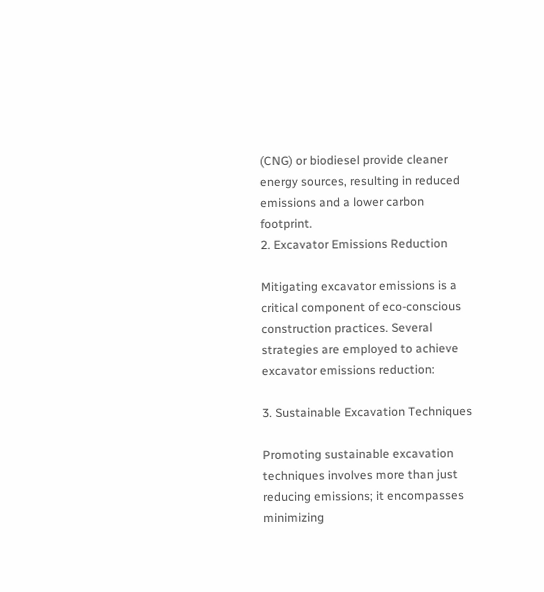(CNG) or biodiesel provide cleaner energy sources, resulting in reduced emissions and a lower carbon footprint.
2. Excavator Emissions Reduction

Mitigating excavator emissions is a critical component of eco-conscious construction practices. Several strategies are employed to achieve excavator emissions reduction:

3. Sustainable Excavation Techniques

Promoting sustainable excavation techniques involves more than just reducing emissions; it encompasses minimizing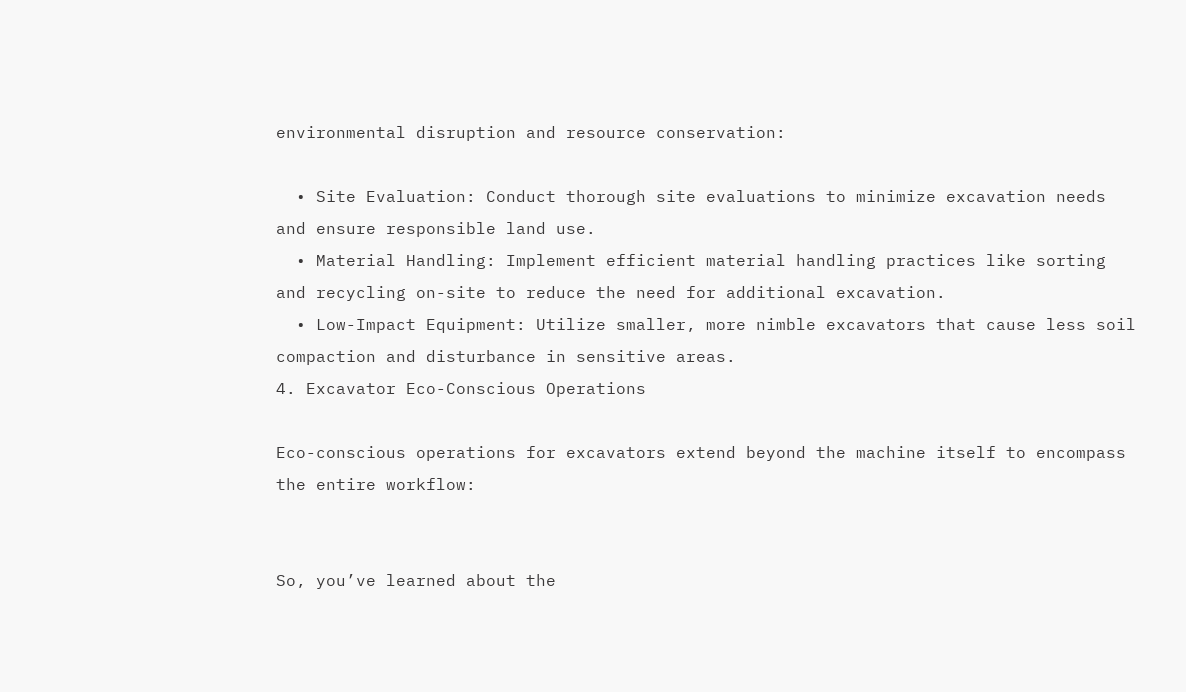environmental disruption and resource conservation:

  • Site Evaluation: Conduct thorough site evaluations to minimize excavation needs and ensure responsible land use.
  • Material Handling: Implement efficient material handling practices like sorting and recycling on-site to reduce the need for additional excavation.
  • Low-Impact Equipment: Utilize smaller, more nimble excavators that cause less soil compaction and disturbance in sensitive areas.
4. Excavator Eco-Conscious Operations

Eco-conscious operations for excavators extend beyond the machine itself to encompass the entire workflow:


So, you’ve learned about the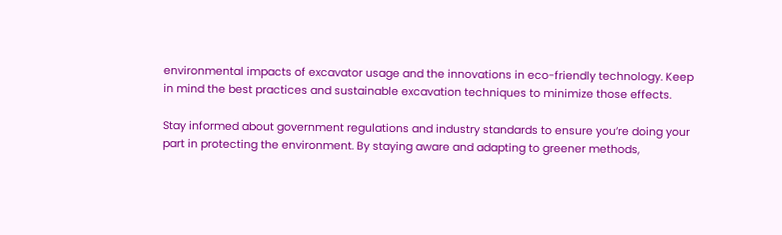environmental impacts of excavator usage and the innovations in eco-friendly technology. Keep in mind the best practices and sustainable excavation techniques to minimize those effects.

Stay informed about government regulations and industry standards to ensure you’re doing your part in protecting the environment. By staying aware and adapting to greener methods,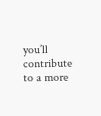you’ll contribute to a more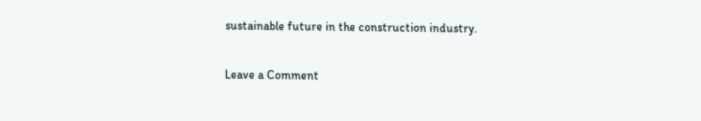sustainable future in the construction industry.

Leave a Comment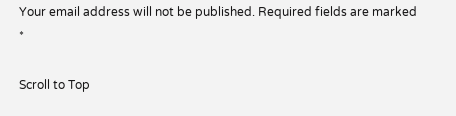Your email address will not be published. Required fields are marked *

Scroll to Top